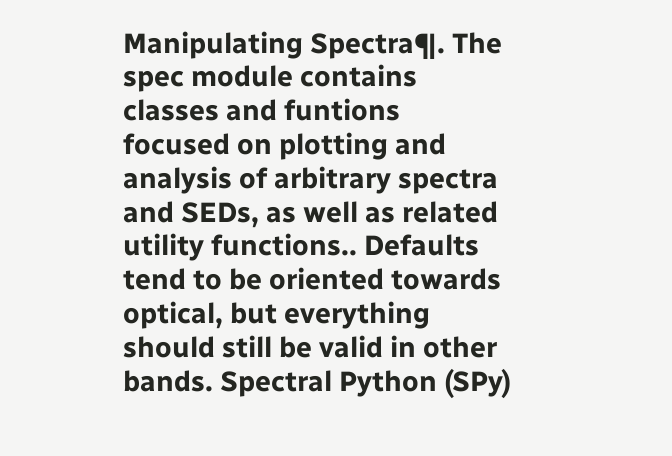Manipulating Spectra¶. The spec module contains classes and funtions focused on plotting and analysis of arbitrary spectra and SEDs, as well as related utility functions.. Defaults tend to be oriented towards optical, but everything should still be valid in other bands. Spectral Python (SPy)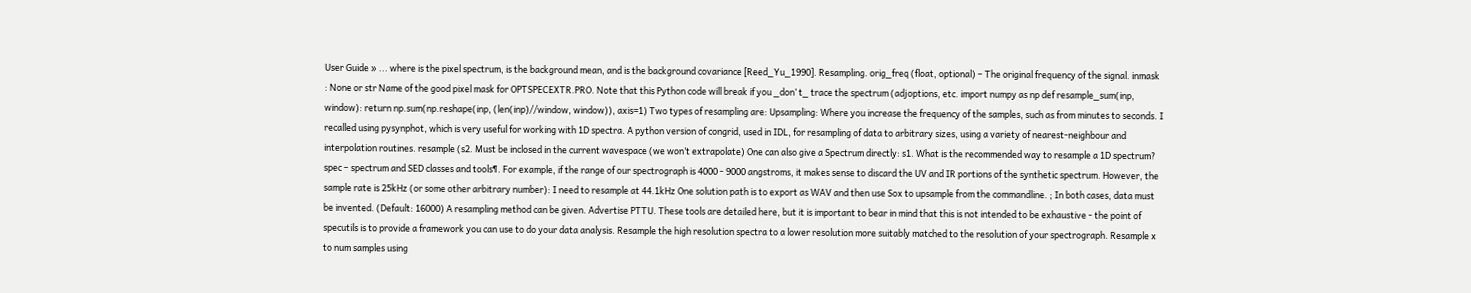User Guide » ... where is the pixel spectrum, is the background mean, and is the background covariance [Reed_Yu_1990]. Resampling. orig_freq (float, optional) – The original frequency of the signal. inmask : None or str Name of the good pixel mask for OPTSPECEXTR.PRO. Note that this Python code will break if you _don’ t_ trace the spectrum (adjoptions, etc. import numpy as np def resample_sum(inp, window): return np.sum(np.reshape(inp, (len(inp)//window, window)), axis=1) Two types of resampling are: Upsampling: Where you increase the frequency of the samples, such as from minutes to seconds. I recalled using pysynphot, which is very useful for working with 1D spectra. A python version of congrid, used in IDL, for resampling of data to arbitrary sizes, using a variety of nearest-neighbour and interpolation routines. resample (s2. Must be inclosed in the current wavespace (we won’t extrapolate) One can also give a Spectrum directly: s1. What is the recommended way to resample a 1D spectrum? spec – spectrum and SED classes and tools¶. For example, if the range of our spectrograph is 4000 - 9000 angstroms, it makes sense to discard the UV and IR portions of the synthetic spectrum. However, the sample rate is 25kHz (or some other arbitrary number): I need to resample at 44.1kHz One solution path is to export as WAV and then use Sox to upsample from the commandline. ; In both cases, data must be invented. (Default: 16000) A resampling method can be given. Advertise PTTU. These tools are detailed here, but it is important to bear in mind that this is not intended to be exhaustive - the point of specutils is to provide a framework you can use to do your data analysis. Resample the high resolution spectra to a lower resolution more suitably matched to the resolution of your spectrograph. Resample x to num samples using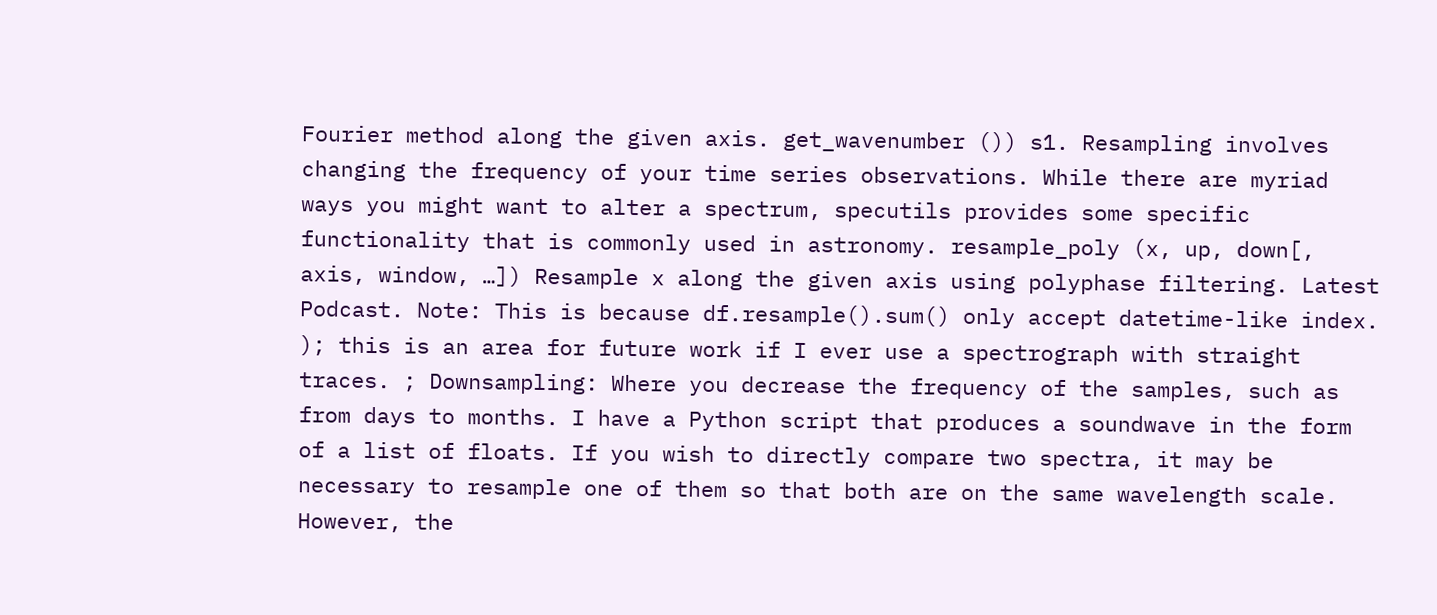Fourier method along the given axis. get_wavenumber ()) s1. Resampling involves changing the frequency of your time series observations. While there are myriad ways you might want to alter a spectrum, specutils provides some specific functionality that is commonly used in astronomy. resample_poly (x, up, down[, axis, window, …]) Resample x along the given axis using polyphase filtering. Latest Podcast. Note: This is because df.resample().sum() only accept datetime-like index. ); this is an area for future work if I ever use a spectrograph with straight traces. ; Downsampling: Where you decrease the frequency of the samples, such as from days to months. I have a Python script that produces a soundwave in the form of a list of floats. If you wish to directly compare two spectra, it may be necessary to resample one of them so that both are on the same wavelength scale. However, the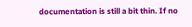documentation is still a bit thin. If no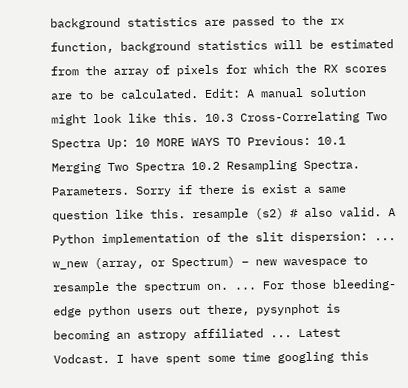background statistics are passed to the rx function, background statistics will be estimated from the array of pixels for which the RX scores are to be calculated. Edit: A manual solution might look like this. 10.3 Cross-Correlating Two Spectra Up: 10 MORE WAYS TO Previous: 10.1 Merging Two Spectra 10.2 Resampling Spectra. Parameters. Sorry if there is exist a same question like this. resample (s2) # also valid. A Python implementation of the slit dispersion: ... w_new (array, or Spectrum) – new wavespace to resample the spectrum on. ... For those bleeding-edge python users out there, pysynphot is becoming an astropy affiliated ... Latest Vodcast. I have spent some time googling this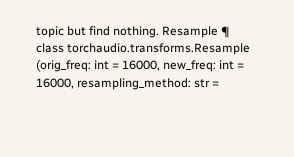topic but find nothing. Resample ¶ class torchaudio.transforms.Resample (orig_freq: int = 16000, new_freq: int = 16000, resampling_method: str =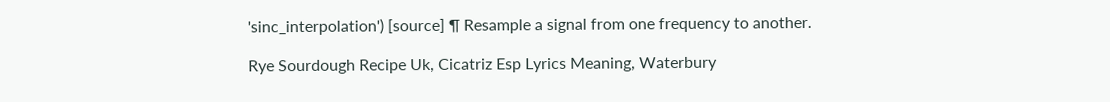'sinc_interpolation') [source] ¶ Resample a signal from one frequency to another.

Rye Sourdough Recipe Uk, Cicatriz Esp Lyrics Meaning, Waterbury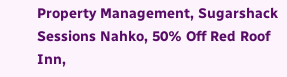Property Management, Sugarshack Sessions Nahko, 50% Off Red Roof Inn,